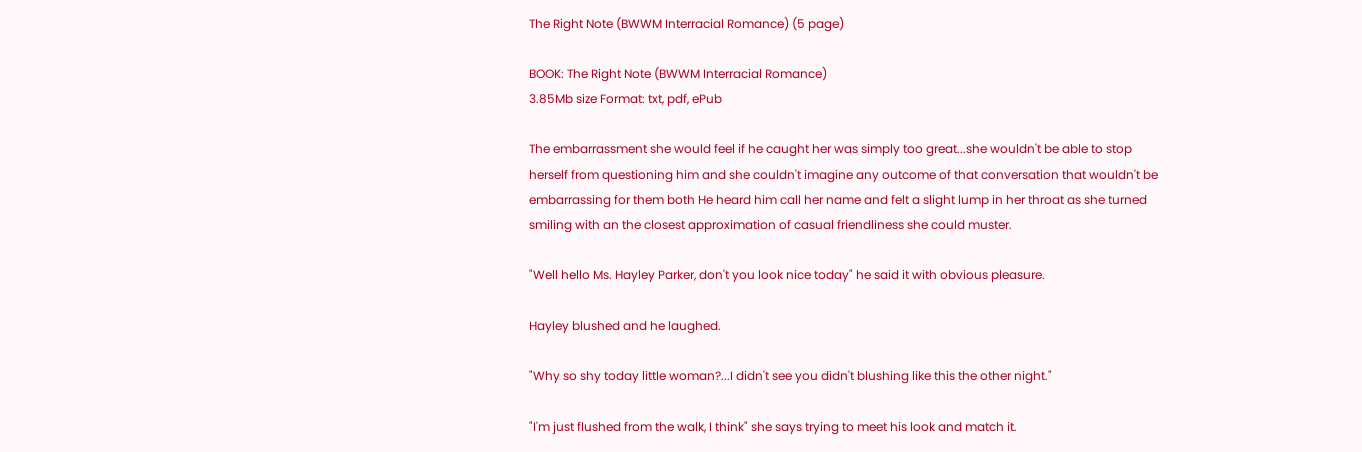The Right Note (BWWM Interracial Romance) (5 page)

BOOK: The Right Note (BWWM Interracial Romance)
3.85Mb size Format: txt, pdf, ePub

The embarrassment she would feel if he caught her was simply too great...she wouldn't be able to stop herself from questioning him and she couldn't imagine any outcome of that conversation that wouldn't be embarrassing for them both He heard him call her name and felt a slight lump in her throat as she turned smiling with an the closest approximation of casual friendliness she could muster.

"Well hello Ms. Hayley Parker, don't you look nice today" he said it with obvious pleasure.

Hayley blushed and he laughed.

"Why so shy today little woman?...I didn't see you didn't blushing like this the other night."

"I'm just flushed from the walk, I think" she says trying to meet his look and match it.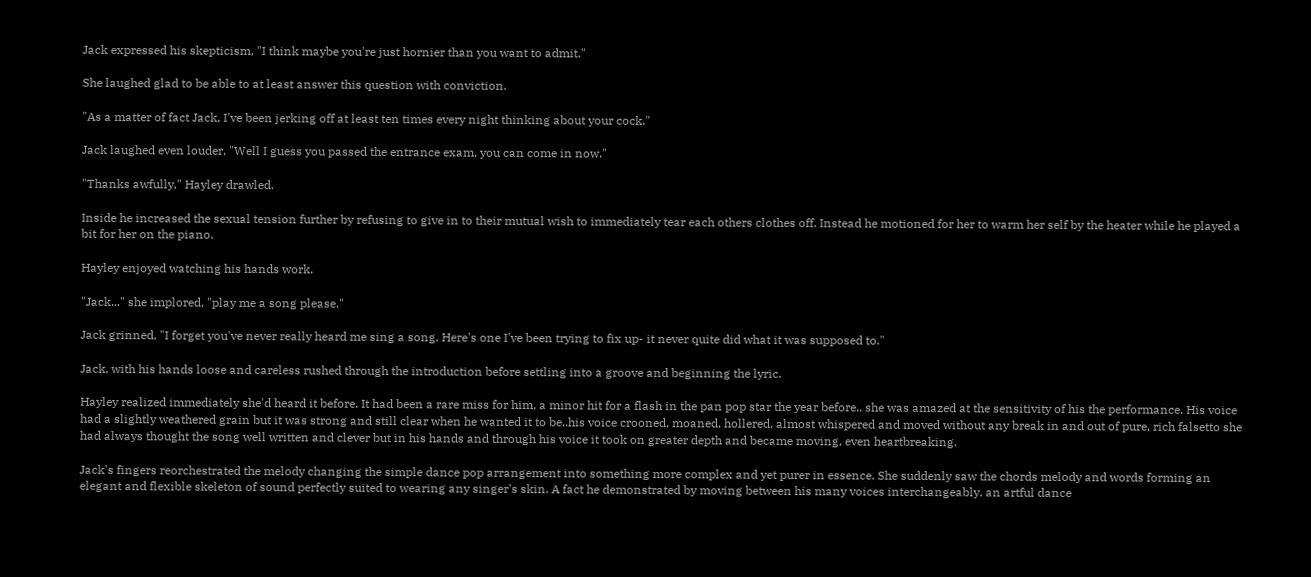Jack expressed his skepticism, "I think maybe you're just hornier than you want to admit."

She laughed glad to be able to at least answer this question with conviction.

"As a matter of fact Jack, I've been jerking off at least ten times every night thinking about your cock."

Jack laughed even louder, "Well I guess you passed the entrance exam, you can come in now."

"Thanks awfully," Hayley drawled.

Inside he increased the sexual tension further by refusing to give in to their mutual wish to immediately tear each others clothes off. Instead he motioned for her to warm her self by the heater while he played a bit for her on the piano.

Hayley enjoyed watching his hands work.

"Jack..." she implored, "play me a song please."

Jack grinned, "I forget you've never really heard me sing a song. Here's one I've been trying to fix up- it never quite did what it was supposed to."

Jack, with his hands loose and careless rushed through the introduction before settling into a groove and beginning the lyric.

Hayley realized immediately she'd heard it before. It had been a rare miss for him, a minor hit for a flash in the pan pop star the year before.. she was amazed at the sensitivity of his the performance. His voice had a slightly weathered grain but it was strong and still clear when he wanted it to be..his voice crooned, moaned, hollered, almost whispered and moved without any break in and out of pure, rich falsetto she had always thought the song well written and clever but in his hands and through his voice it took on greater depth and became moving, even heartbreaking.

Jack's fingers reorchestrated the melody changing the simple dance pop arrangement into something more complex and yet purer in essence. She suddenly saw the chords melody and words forming an elegant and flexible skeleton of sound perfectly suited to wearing any singer's skin. A fact he demonstrated by moving between his many voices interchangeably. an artful dance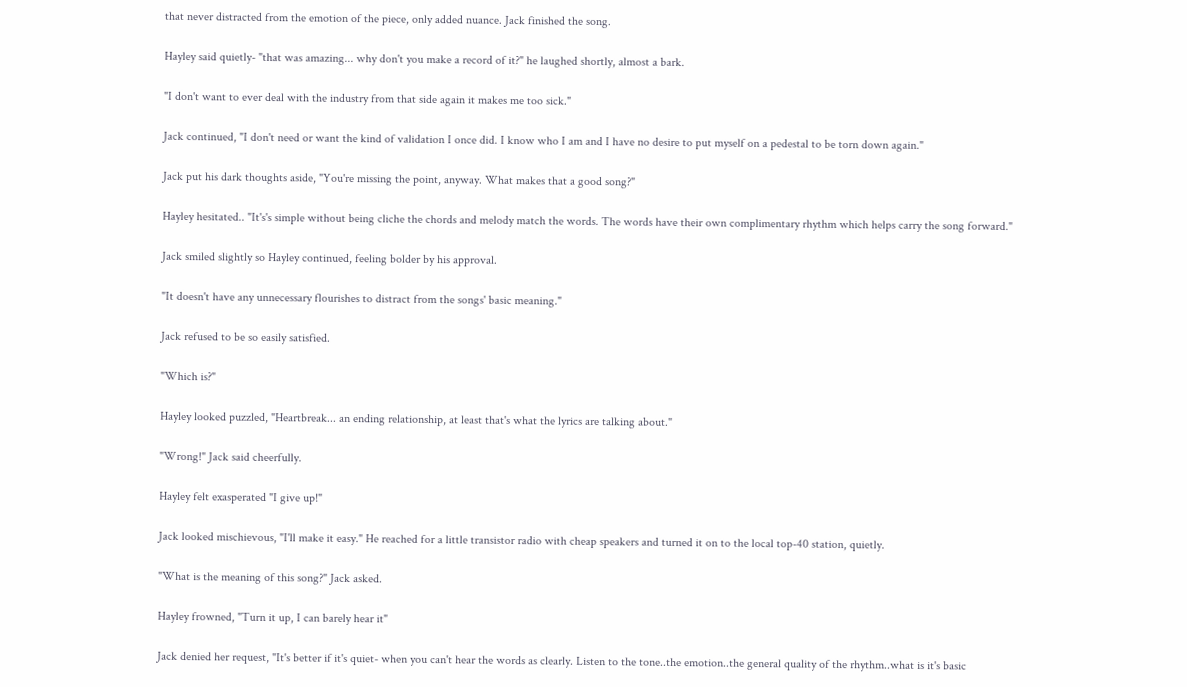that never distracted from the emotion of the piece, only added nuance. Jack finished the song.

Hayley said quietly- "that was amazing... why don't you make a record of it?" he laughed shortly, almost a bark.

"I don't want to ever deal with the industry from that side again it makes me too sick."

Jack continued, "I don't need or want the kind of validation I once did. I know who I am and I have no desire to put myself on a pedestal to be torn down again."

Jack put his dark thoughts aside, "You're missing the point, anyway. What makes that a good song?"

Hayley hesitated.. "It's's simple without being cliche the chords and melody match the words. The words have their own complimentary rhythm which helps carry the song forward."

Jack smiled slightly so Hayley continued, feeling bolder by his approval.

"It doesn't have any unnecessary flourishes to distract from the songs' basic meaning."

Jack refused to be so easily satisfied.

"Which is?"

Hayley looked puzzled, "Heartbreak... an ending relationship, at least that's what the lyrics are talking about."

"Wrong!" Jack said cheerfully.

Hayley felt exasperated "I give up!"

Jack looked mischievous, "I'll make it easy." He reached for a little transistor radio with cheap speakers and turned it on to the local top-40 station, quietly.

"What is the meaning of this song?" Jack asked.

Hayley frowned, "Turn it up, I can barely hear it"

Jack denied her request, "It's better if it's quiet- when you can't hear the words as clearly. Listen to the tone..the emotion..the general quality of the rhythm..what is it's basic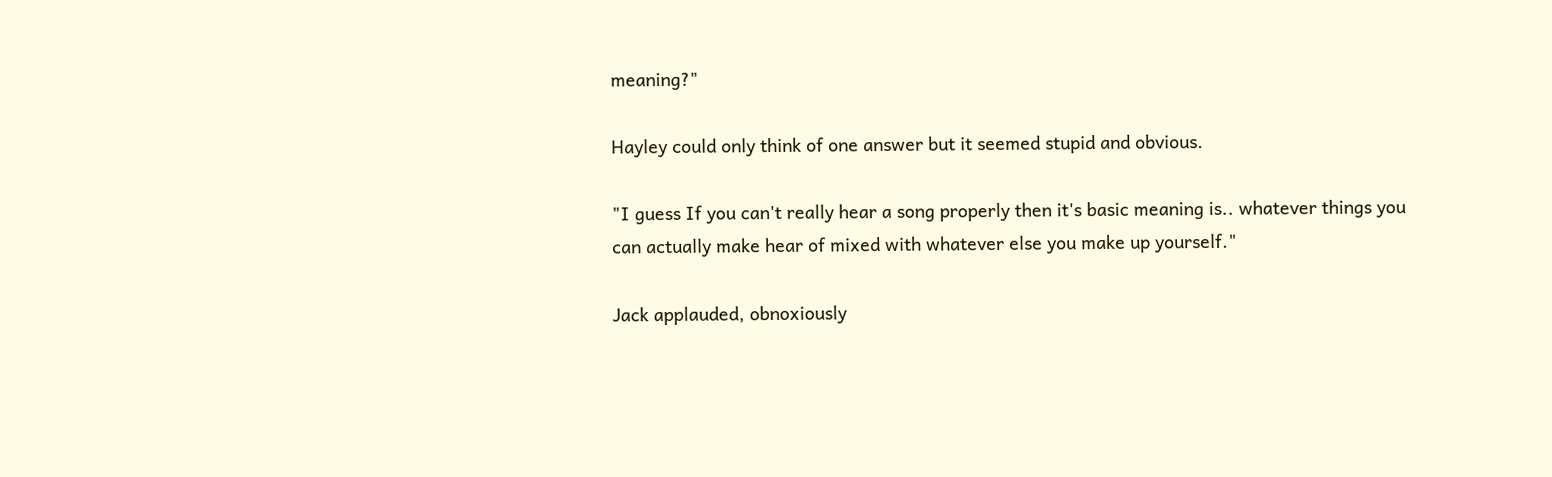meaning?"

Hayley could only think of one answer but it seemed stupid and obvious.

"I guess If you can't really hear a song properly then it's basic meaning is.. whatever things you can actually make hear of mixed with whatever else you make up yourself."

Jack applauded, obnoxiously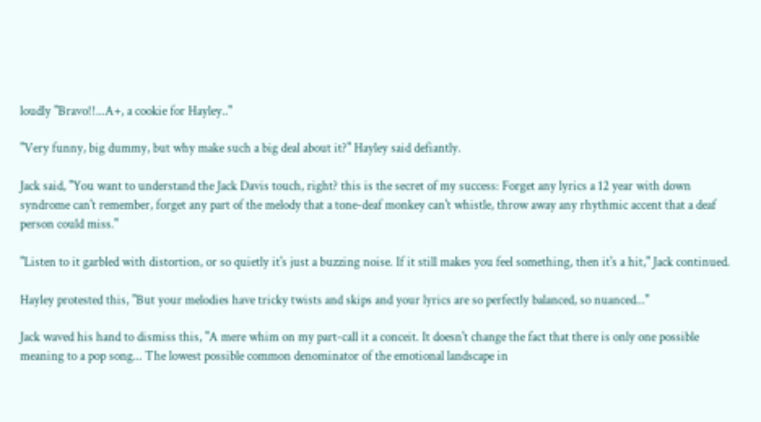loudly "Bravo!!...A+, a cookie for Hayley.."

"Very funny, big dummy, but why make such a big deal about it?" Hayley said defiantly.

Jack said, "You want to understand the Jack Davis touch, right? this is the secret of my success: Forget any lyrics a 12 year with down syndrome can't remember, forget any part of the melody that a tone-deaf monkey can't whistle, throw away any rhythmic accent that a deaf person could miss."

"Listen to it garbled with distortion, or so quietly it's just a buzzing noise. If it still makes you feel something, then it's a hit," Jack continued.

Hayley protested this, "But your melodies have tricky twists and skips and your lyrics are so perfectly balanced, so nuanced..."

Jack waved his hand to dismiss this, "A mere whim on my part-call it a conceit. It doesn't change the fact that there is only one possible meaning to a pop song... The lowest possible common denominator of the emotional landscape in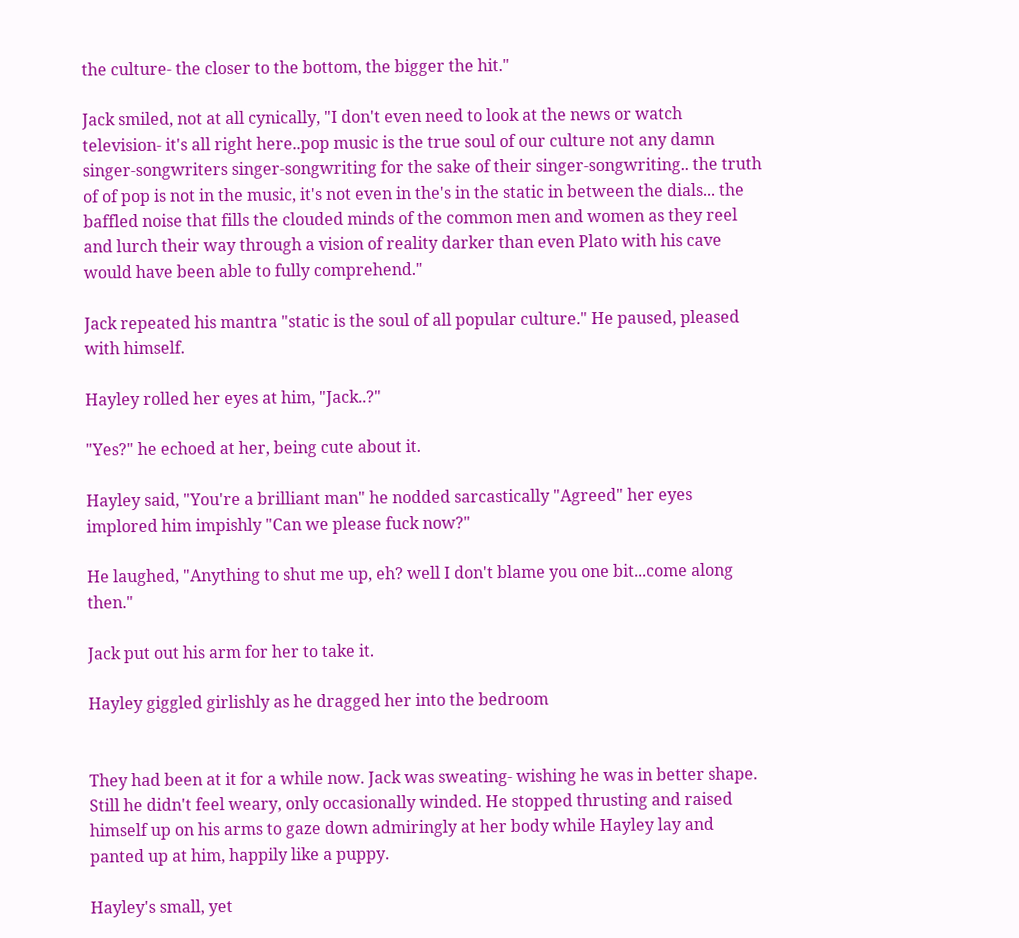the culture- the closer to the bottom, the bigger the hit."

Jack smiled, not at all cynically, "I don't even need to look at the news or watch television- it's all right here..pop music is the true soul of our culture not any damn singer-songwriters singer-songwriting for the sake of their singer-songwriting.. the truth of of pop is not in the music, it's not even in the's in the static in between the dials... the baffled noise that fills the clouded minds of the common men and women as they reel and lurch their way through a vision of reality darker than even Plato with his cave would have been able to fully comprehend."

Jack repeated his mantra "static is the soul of all popular culture." He paused, pleased with himself.

Hayley rolled her eyes at him, "Jack..?"

"Yes?" he echoed at her, being cute about it.

Hayley said, "You're a brilliant man" he nodded sarcastically "Agreed" her eyes implored him impishly "Can we please fuck now?"

He laughed, "Anything to shut me up, eh? well I don't blame you one bit...come along then."

Jack put out his arm for her to take it.

Hayley giggled girlishly as he dragged her into the bedroom


They had been at it for a while now. Jack was sweating- wishing he was in better shape. Still he didn't feel weary, only occasionally winded. He stopped thrusting and raised himself up on his arms to gaze down admiringly at her body while Hayley lay and panted up at him, happily like a puppy.

Hayley's small, yet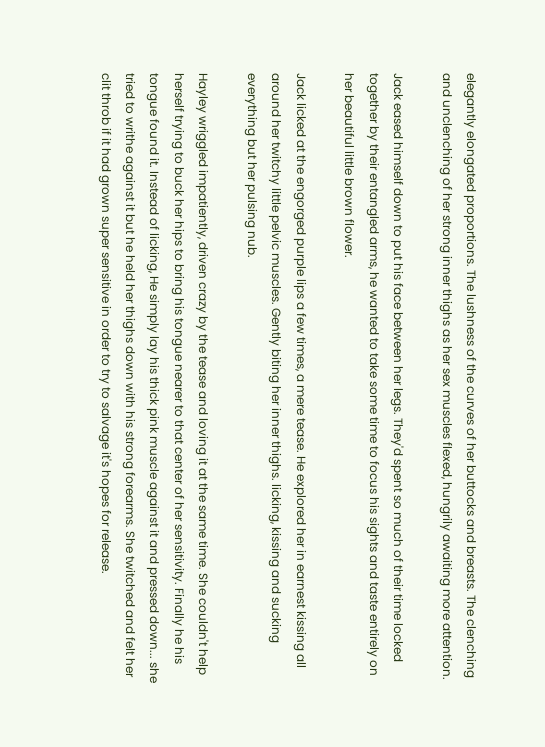elegantly elongated proportions. The lushness of the curves of her buttocks and breasts. The clenching and unclenching of her strong inner thighs as her sex muscles flexed, hungrily awaiting more attention.

Jack eased himself down to put his face between her legs. They'd spent so much of their time locked together by their entangled arms, he wanted to take some time to focus his sights and taste entirely on her beautiful little brown flower.

Jack licked at the engorged purple lips a few times, a mere tease. He explored her in earnest kissing all around her twitchy little pelvic muscles. Gently biting her inner thighs. licking, kissing and sucking everything but her pulsing nub.

Hayley wriggled impatiently, driven crazy by the tease and loving it at the same time. She couldn't help herself trying to buck her hips to bring his tongue nearer to that center of her sensitivity. Finally he his tongue found it. Instead of licking, He simply lay his thick pink muscle against it and pressed down... she tried to writhe against it but he held her thighs down with his strong forearms. She twitched and felt her clit throb if it had grown super sensitive in order to try to salvage it's hopes for release.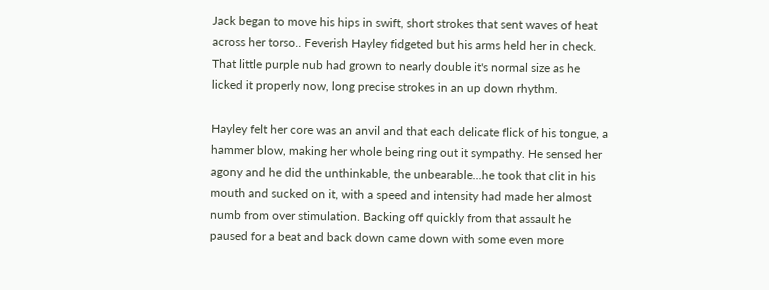Jack began to move his hips in swift, short strokes that sent waves of heat across her torso.. Feverish Hayley fidgeted but his arms held her in check. That little purple nub had grown to nearly double it's normal size as he licked it properly now, long precise strokes in an up down rhythm.

Hayley felt her core was an anvil and that each delicate flick of his tongue, a hammer blow, making her whole being ring out it sympathy. He sensed her agony and he did the unthinkable, the unbearable...he took that clit in his mouth and sucked on it, with a speed and intensity had made her almost numb from over stimulation. Backing off quickly from that assault he paused for a beat and back down came down with some even more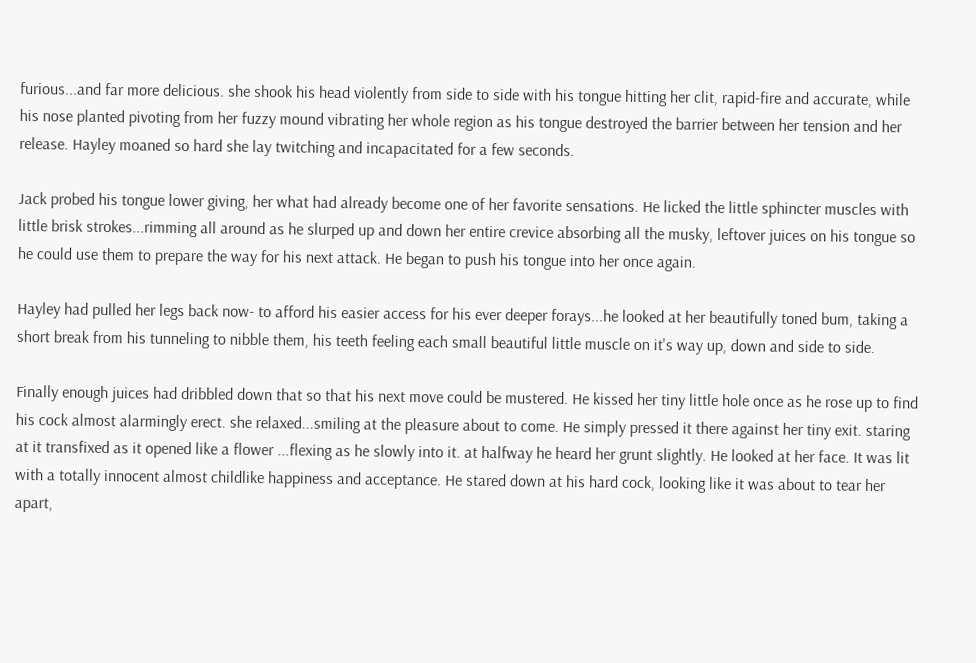furious...and far more delicious. she shook his head violently from side to side with his tongue hitting her clit, rapid-fire and accurate, while his nose planted pivoting from her fuzzy mound vibrating her whole region as his tongue destroyed the barrier between her tension and her release. Hayley moaned so hard she lay twitching and incapacitated for a few seconds.

Jack probed his tongue lower giving, her what had already become one of her favorite sensations. He licked the little sphincter muscles with little brisk strokes...rimming all around as he slurped up and down her entire crevice absorbing all the musky, leftover juices on his tongue so he could use them to prepare the way for his next attack. He began to push his tongue into her once again.

Hayley had pulled her legs back now- to afford his easier access for his ever deeper forays...he looked at her beautifully toned bum, taking a short break from his tunneling to nibble them, his teeth feeling each small beautiful little muscle on it's way up, down and side to side.

Finally enough juices had dribbled down that so that his next move could be mustered. He kissed her tiny little hole once as he rose up to find his cock almost alarmingly erect. she relaxed...smiling at the pleasure about to come. He simply pressed it there against her tiny exit. staring at it transfixed as it opened like a flower ...flexing as he slowly into it. at halfway he heard her grunt slightly. He looked at her face. It was lit with a totally innocent almost childlike happiness and acceptance. He stared down at his hard cock, looking like it was about to tear her apart,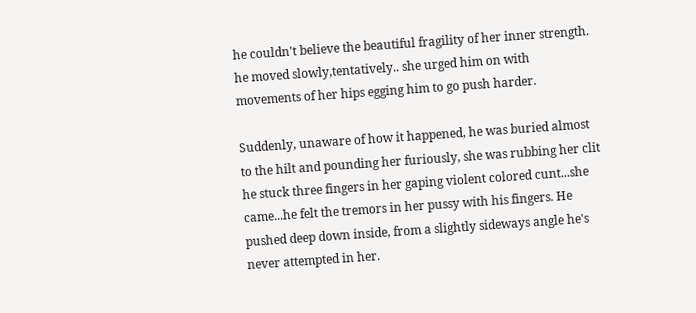he couldn't believe the beautiful fragility of her inner strength. he moved slowly,tentatively.. she urged him on with movements of her hips egging him to go push harder.

Suddenly, unaware of how it happened, he was buried almost to the hilt and pounding her furiously, she was rubbing her clit he stuck three fingers in her gaping violent colored cunt...she came...he felt the tremors in her pussy with his fingers. He pushed deep down inside, from a slightly sideways angle he's never attempted in her.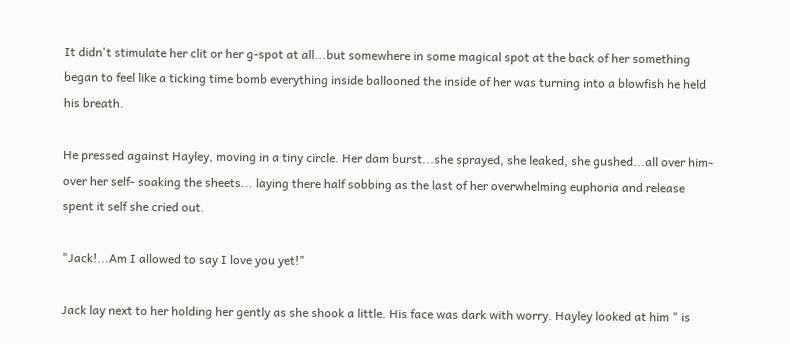It didn't stimulate her clit or her g-spot at all...but somewhere in some magical spot at the back of her something began to feel like a ticking time bomb everything inside ballooned the inside of her was turning into a blowfish he held his breath.

He pressed against Hayley, moving in a tiny circle. Her dam burst...she sprayed, she leaked, she gushed...all over him- over her self- soaking the sheets... laying there half sobbing as the last of her overwhelming euphoria and release spent it self she cried out.

"Jack!...Am I allowed to say I love you yet!"

Jack lay next to her holding her gently as she shook a little. His face was dark with worry. Hayley looked at him " is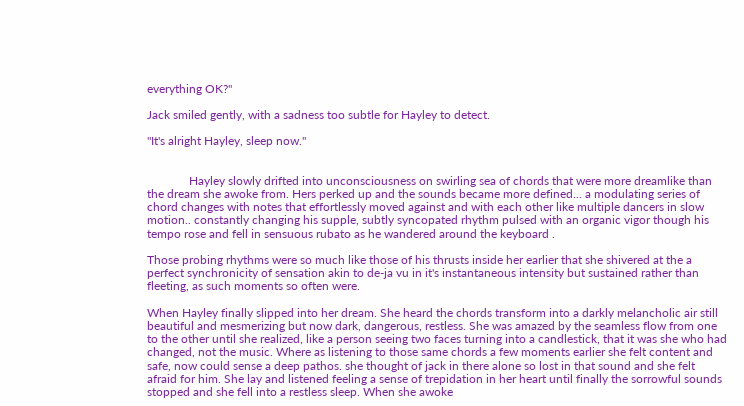everything OK?"

Jack smiled gently, with a sadness too subtle for Hayley to detect.

"It's alright Hayley, sleep now."


              Hayley slowly drifted into unconsciousness on swirling sea of chords that were more dreamlike than the dream she awoke from. Hers perked up and the sounds became more defined... a modulating series of chord changes with notes that effortlessly moved against and with each other like multiple dancers in slow motion.. constantly changing his supple, subtly syncopated rhythm pulsed with an organic vigor though his tempo rose and fell in sensuous rubato as he wandered around the keyboard .

Those probing rhythms were so much like those of his thrusts inside her earlier that she shivered at the a perfect synchronicity of sensation akin to de-ja vu in it's instantaneous intensity but sustained rather than fleeting, as such moments so often were.

When Hayley finally slipped into her dream. She heard the chords transform into a darkly melancholic air still beautiful and mesmerizing but now dark, dangerous, restless. She was amazed by the seamless flow from one to the other until she realized, like a person seeing two faces turning into a candlestick, that it was she who had changed, not the music. Where as listening to those same chords a few moments earlier she felt content and safe, now could sense a deep pathos. she thought of jack in there alone so lost in that sound and she felt afraid for him. She lay and listened feeling a sense of trepidation in her heart until finally the sorrowful sounds stopped and she fell into a restless sleep. When she awoke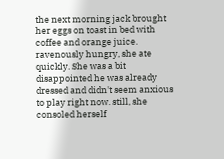the next morning jack brought her eggs on toast in bed with coffee and orange juice. ravenously hungry, she ate quickly. She was a bit disappointed he was already dressed and didn't seem anxious to play right now. still, she consoled herself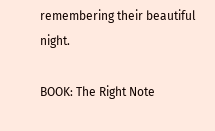remembering their beautiful night.

BOOK: The Right Note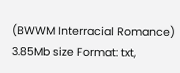(BWWM Interracial Romance)
3.85Mb size Format: txt,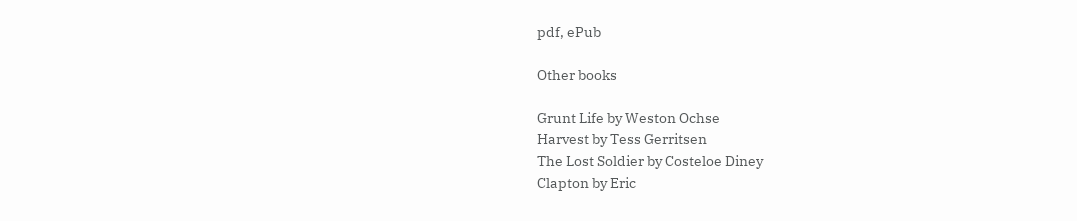pdf, ePub

Other books

Grunt Life by Weston Ochse
Harvest by Tess Gerritsen
The Lost Soldier by Costeloe Diney
Clapton by Eric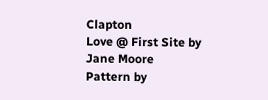Clapton
Love @ First Site by Jane Moore
Pattern by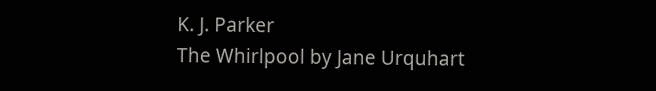K. J. Parker
The Whirlpool by Jane Urquhart